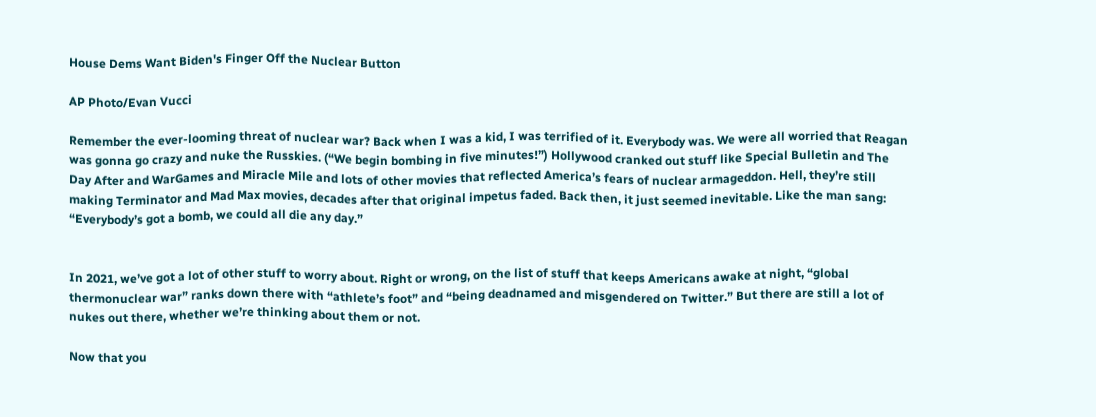House Dems Want Biden's Finger Off the Nuclear Button

AP Photo/Evan Vucci

Remember the ever-looming threat of nuclear war? Back when I was a kid, I was terrified of it. Everybody was. We were all worried that Reagan was gonna go crazy and nuke the Russkies. (“We begin bombing in five minutes!”) Hollywood cranked out stuff like Special Bulletin and The Day After and WarGames and Miracle Mile and lots of other movies that reflected America’s fears of nuclear armageddon. Hell, they’re still making Terminator and Mad Max movies, decades after that original impetus faded. Back then, it just seemed inevitable. Like the man sang: “Everybody’s got a bomb, we could all die any day.”


In 2021, we’ve got a lot of other stuff to worry about. Right or wrong, on the list of stuff that keeps Americans awake at night, “global thermonuclear war” ranks down there with “athlete’s foot” and “being deadnamed and misgendered on Twitter.” But there are still a lot of nukes out there, whether we’re thinking about them or not.

Now that you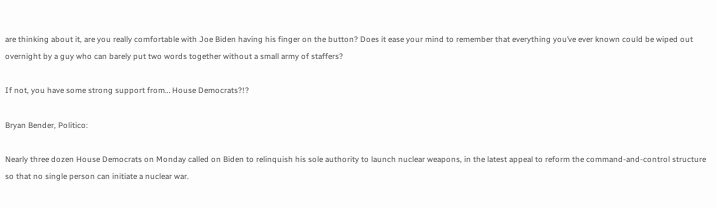are thinking about it, are you really comfortable with Joe Biden having his finger on the button? Does it ease your mind to remember that everything you’ve ever known could be wiped out overnight by a guy who can barely put two words together without a small army of staffers?

If not, you have some strong support from… House Democrats?!?

Bryan Bender, Politico:

Nearly three dozen House Democrats on Monday called on Biden to relinquish his sole authority to launch nuclear weapons, in the latest appeal to reform the command-and-control structure so that no single person can initiate a nuclear war.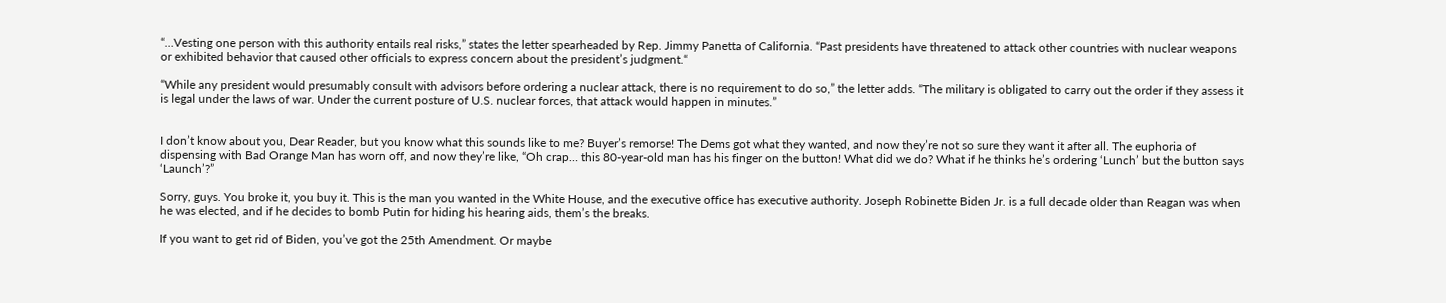“…Vesting one person with this authority entails real risks,” states the letter spearheaded by Rep. Jimmy Panetta of California. “Past presidents have threatened to attack other countries with nuclear weapons or exhibited behavior that caused other officials to express concern about the president’s judgment.“

“While any president would presumably consult with advisors before ordering a nuclear attack, there is no requirement to do so,” the letter adds. “The military is obligated to carry out the order if they assess it is legal under the laws of war. Under the current posture of U.S. nuclear forces, that attack would happen in minutes.”


I don’t know about you, Dear Reader, but you know what this sounds like to me? Buyer’s remorse! The Dems got what they wanted, and now they’re not so sure they want it after all. The euphoria of dispensing with Bad Orange Man has worn off, and now they’re like, “Oh crap… this 80-year-old man has his finger on the button! What did we do? What if he thinks he’s ordering ‘Lunch’ but the button says ‘Launch’?”

Sorry, guys. You broke it, you buy it. This is the man you wanted in the White House, and the executive office has executive authority. Joseph Robinette Biden Jr. is a full decade older than Reagan was when he was elected, and if he decides to bomb Putin for hiding his hearing aids, them’s the breaks.

If you want to get rid of Biden, you’ve got the 25th Amendment. Or maybe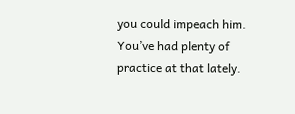you could impeach him. You’ve had plenty of practice at that lately.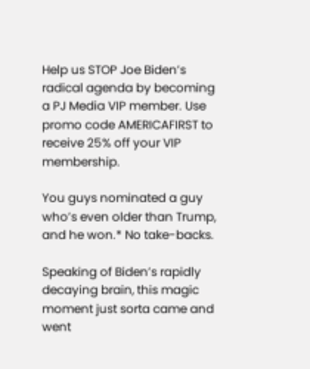Help us STOP Joe Biden’s radical agenda by becoming a PJ Media VIP member. Use promo code AMERICAFIRST to receive 25% off your VIP membership.

You guys nominated a guy who’s even older than Trump, and he won.* No take-backs.

Speaking of Biden’s rapidly decaying brain, this magic moment just sorta came and went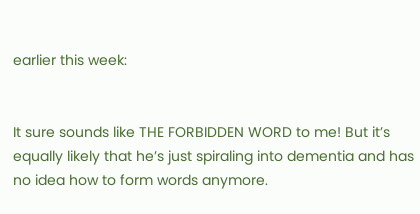earlier this week:


It sure sounds like THE FORBIDDEN WORD to me! But it’s equally likely that he’s just spiraling into dementia and has no idea how to form words anymore.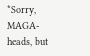*Sorry, MAGA-heads, but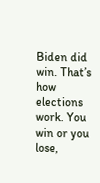Biden did win. That’s how elections work. You win or you lose,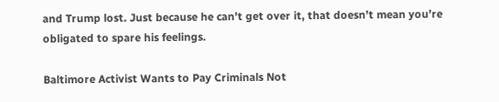and Trump lost. Just because he can’t get over it, that doesn’t mean you’re obligated to spare his feelings.

Baltimore Activist Wants to Pay Criminals Not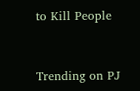to Kill People


Trending on PJ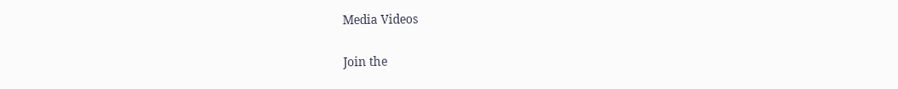Media Videos

Join the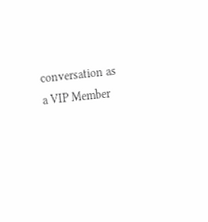conversation as a VIP Member